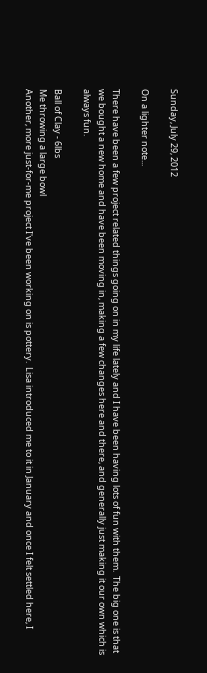Sunday, July 29, 2012

On a lighter note...

There have been a few project related things going on in my life lately and I have been having lots of fun with them.  The big one is that we bought a new home and have been moving in, making a few changes here and there, and generally just making it our own which is always fun.

Ball of Clay - 6lbs
Me throwing a large bowl
Another, more just-for-me project I've been working on is pottery.  Lisa introduced me to it in January and once I felt settled here, I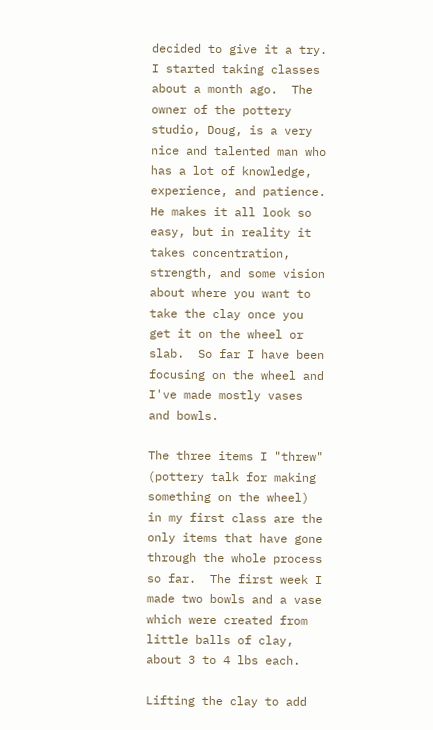decided to give it a try.  I started taking classes about a month ago.  The owner of the pottery studio, Doug, is a very nice and talented man who has a lot of knowledge, experience, and patience.  He makes it all look so easy, but in reality it takes concentration, strength, and some vision about where you want to take the clay once you get it on the wheel or slab.  So far I have been focusing on the wheel and I've made mostly vases and bowls.

The three items I "threw" (pottery talk for making something on the wheel) in my first class are the only items that have gone through the whole process so far.  The first week I made two bowls and a vase which were created from little balls of clay, about 3 to 4 lbs each.

Lifting the clay to add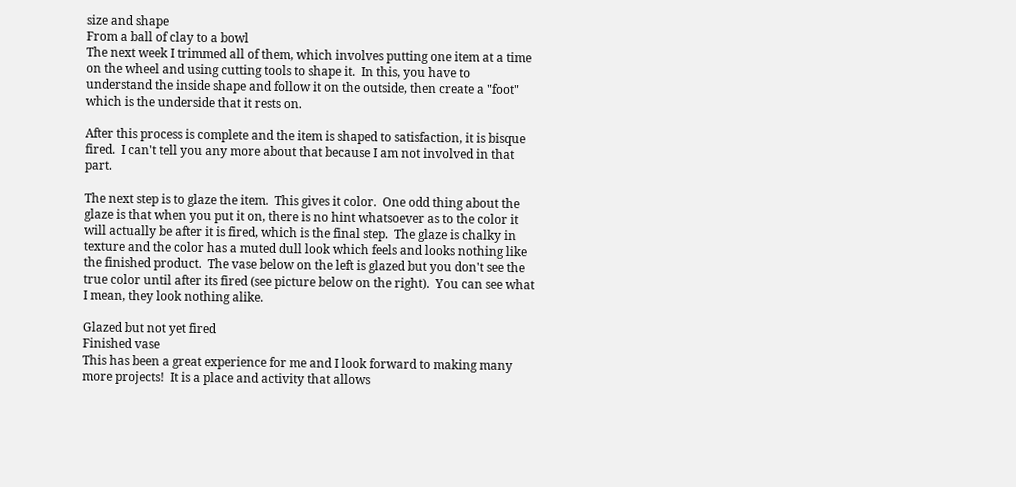size and shape
From a ball of clay to a bowl
The next week I trimmed all of them, which involves putting one item at a time on the wheel and using cutting tools to shape it.  In this, you have to understand the inside shape and follow it on the outside, then create a "foot" which is the underside that it rests on.

After this process is complete and the item is shaped to satisfaction, it is bisque fired.  I can't tell you any more about that because I am not involved in that part.

The next step is to glaze the item.  This gives it color.  One odd thing about the glaze is that when you put it on, there is no hint whatsoever as to the color it will actually be after it is fired, which is the final step.  The glaze is chalky in texture and the color has a muted dull look which feels and looks nothing like the finished product.  The vase below on the left is glazed but you don't see the true color until after its fired (see picture below on the right).  You can see what I mean, they look nothing alike.

Glazed but not yet fired
Finished vase
This has been a great experience for me and I look forward to making many more projects!  It is a place and activity that allows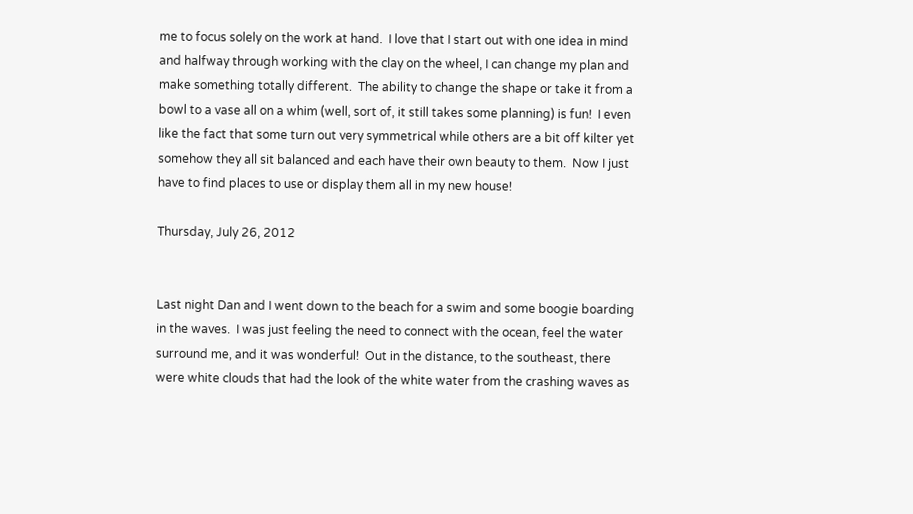me to focus solely on the work at hand.  I love that I start out with one idea in mind and halfway through working with the clay on the wheel, I can change my plan and make something totally different.  The ability to change the shape or take it from a bowl to a vase all on a whim (well, sort of, it still takes some planning) is fun!  I even like the fact that some turn out very symmetrical while others are a bit off kilter yet somehow they all sit balanced and each have their own beauty to them.  Now I just have to find places to use or display them all in my new house!

Thursday, July 26, 2012


Last night Dan and I went down to the beach for a swim and some boogie boarding in the waves.  I was just feeling the need to connect with the ocean, feel the water surround me, and it was wonderful!  Out in the distance, to the southeast, there were white clouds that had the look of the white water from the crashing waves as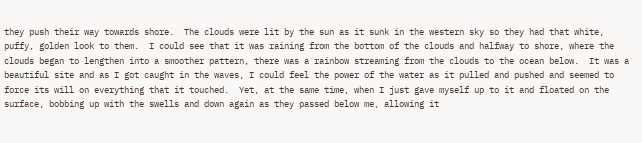they push their way towards shore.  The clouds were lit by the sun as it sunk in the western sky so they had that white, puffy, golden look to them.  I could see that it was raining from the bottom of the clouds and halfway to shore, where the clouds began to lengthen into a smoother pattern, there was a rainbow streaming from the clouds to the ocean below.  It was a beautiful site and as I got caught in the waves, I could feel the power of the water as it pulled and pushed and seemed to force its will on everything that it touched.  Yet, at the same time, when I just gave myself up to it and floated on the surface, bobbing up with the swells and down again as they passed below me, allowing it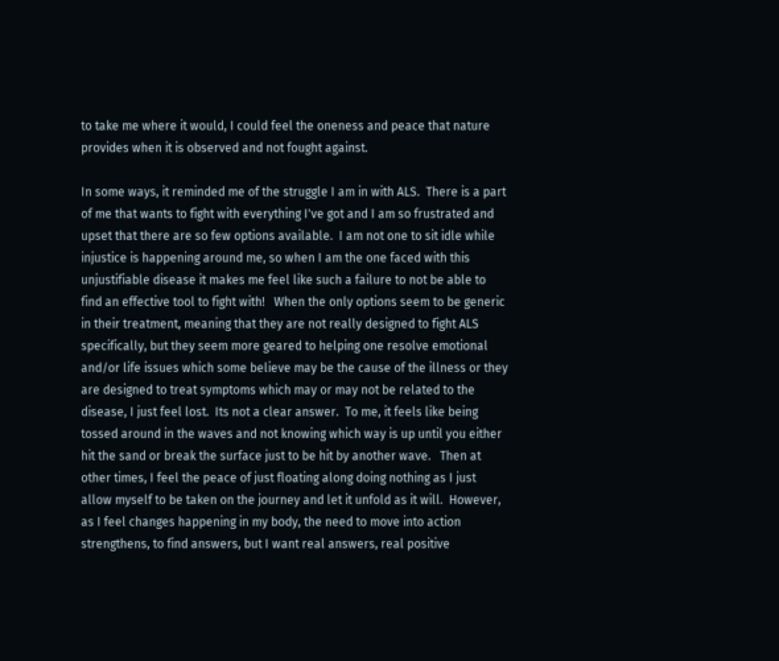to take me where it would, I could feel the oneness and peace that nature provides when it is observed and not fought against.

In some ways, it reminded me of the struggle I am in with ALS.  There is a part of me that wants to fight with everything I've got and I am so frustrated and upset that there are so few options available.  I am not one to sit idle while injustice is happening around me, so when I am the one faced with this unjustifiable disease it makes me feel like such a failure to not be able to find an effective tool to fight with!   When the only options seem to be generic in their treatment, meaning that they are not really designed to fight ALS specifically, but they seem more geared to helping one resolve emotional and/or life issues which some believe may be the cause of the illness or they are designed to treat symptoms which may or may not be related to the disease, I just feel lost.  Its not a clear answer.  To me, it feels like being tossed around in the waves and not knowing which way is up until you either hit the sand or break the surface just to be hit by another wave.   Then at other times, I feel the peace of just floating along doing nothing as I just allow myself to be taken on the journey and let it unfold as it will.  However, as I feel changes happening in my body, the need to move into action strengthens, to find answers, but I want real answers, real positive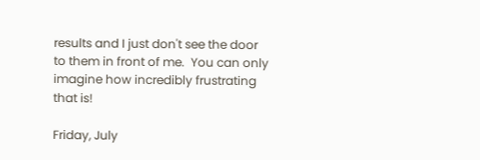results and I just don't see the door to them in front of me.  You can only imagine how incredibly frustrating that is!

Friday, July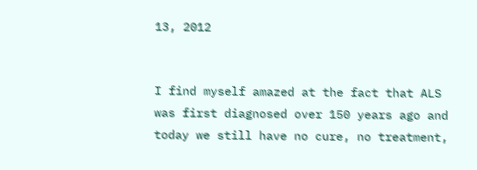13, 2012


I find myself amazed at the fact that ALS was first diagnosed over 150 years ago and today we still have no cure, no treatment,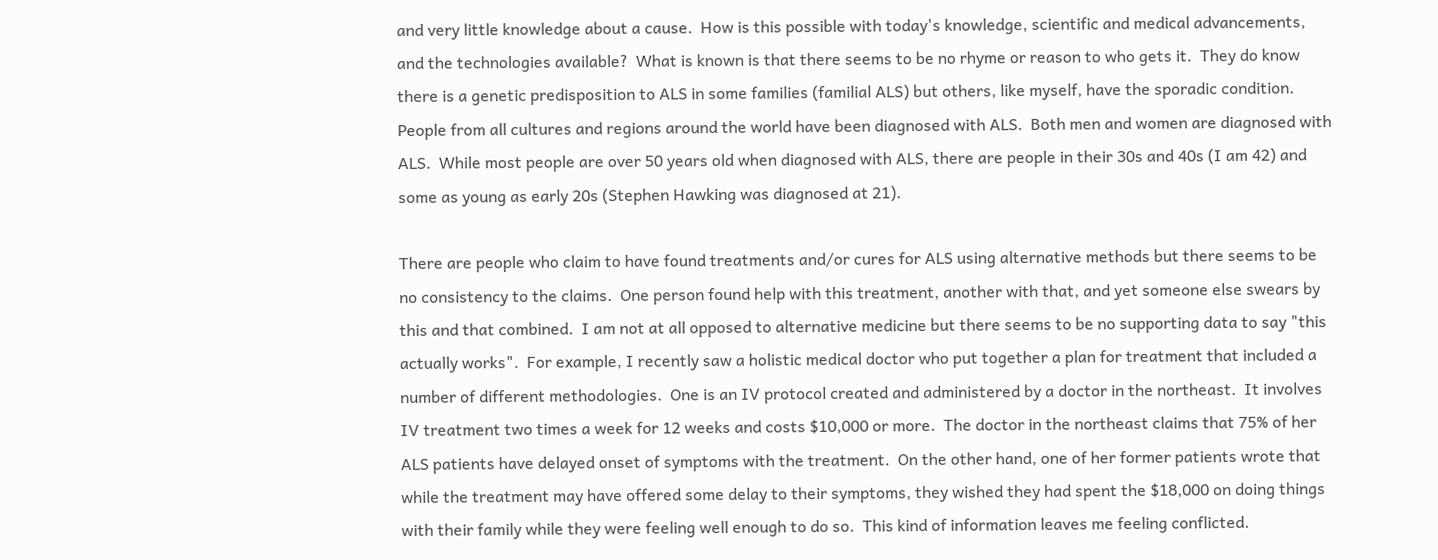and very little knowledge about a cause.  How is this possible with today's knowledge, scientific and medical advancements, and the technologies available?  What is known is that there seems to be no rhyme or reason to who gets it.  They do know there is a genetic predisposition to ALS in some families (familial ALS) but others, like myself, have the sporadic condition.  People from all cultures and regions around the world have been diagnosed with ALS.  Both men and women are diagnosed with ALS.  While most people are over 50 years old when diagnosed with ALS, there are people in their 30s and 40s (I am 42) and some as young as early 20s (Stephen Hawking was diagnosed at 21).

There are people who claim to have found treatments and/or cures for ALS using alternative methods but there seems to be no consistency to the claims.  One person found help with this treatment, another with that, and yet someone else swears by this and that combined.  I am not at all opposed to alternative medicine but there seems to be no supporting data to say "this actually works".  For example, I recently saw a holistic medical doctor who put together a plan for treatment that included a number of different methodologies.  One is an IV protocol created and administered by a doctor in the northeast.  It involves IV treatment two times a week for 12 weeks and costs $10,000 or more.  The doctor in the northeast claims that 75% of her ALS patients have delayed onset of symptoms with the treatment.  On the other hand, one of her former patients wrote that while the treatment may have offered some delay to their symptoms, they wished they had spent the $18,000 on doing things with their family while they were feeling well enough to do so.  This kind of information leaves me feeling conflicted.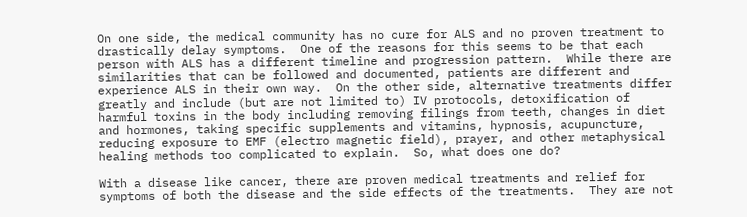On one side, the medical community has no cure for ALS and no proven treatment to drastically delay symptoms.  One of the reasons for this seems to be that each person with ALS has a different timeline and progression pattern.  While there are similarities that can be followed and documented, patients are different and experience ALS in their own way.  On the other side, alternative treatments differ greatly and include (but are not limited to) IV protocols, detoxification of harmful toxins in the body including removing filings from teeth, changes in diet and hormones, taking specific supplements and vitamins, hypnosis, acupuncture, reducing exposure to EMF (electro magnetic field), prayer, and other metaphysical healing methods too complicated to explain.  So, what does one do?

With a disease like cancer, there are proven medical treatments and relief for symptoms of both the disease and the side effects of the treatments.  They are not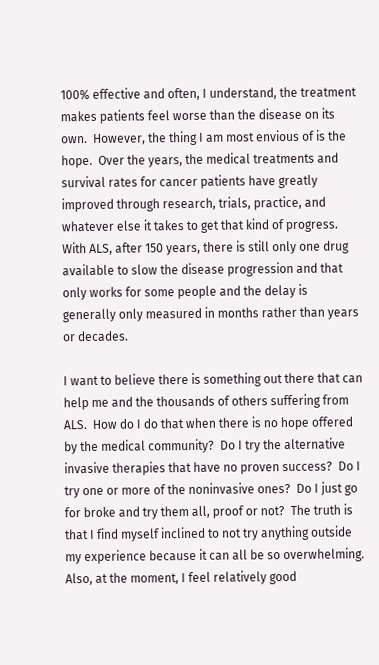100% effective and often, I understand, the treatment makes patients feel worse than the disease on its own.  However, the thing I am most envious of is the hope.  Over the years, the medical treatments and survival rates for cancer patients have greatly improved through research, trials, practice, and whatever else it takes to get that kind of progress.  With ALS, after 150 years, there is still only one drug available to slow the disease progression and that only works for some people and the delay is generally only measured in months rather than years or decades.

I want to believe there is something out there that can help me and the thousands of others suffering from ALS.  How do I do that when there is no hope offered by the medical community?  Do I try the alternative invasive therapies that have no proven success?  Do I try one or more of the noninvasive ones?  Do I just go for broke and try them all, proof or not?  The truth is that I find myself inclined to not try anything outside my experience because it can all be so overwhelming.  Also, at the moment, I feel relatively good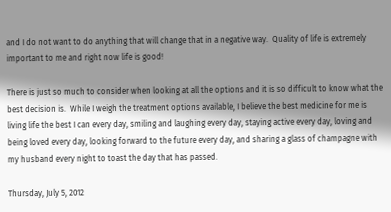and I do not want to do anything that will change that in a negative way.  Quality of life is extremely important to me and right now life is good!

There is just so much to consider when looking at all the options and it is so difficult to know what the best decision is.  While I weigh the treatment options available, I believe the best medicine for me is living life the best I can every day, smiling and laughing every day, staying active every day, loving and being loved every day, looking forward to the future every day, and sharing a glass of champagne with my husband every night to toast the day that has passed.

Thursday, July 5, 2012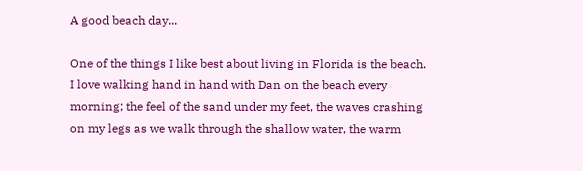A good beach day...

One of the things I like best about living in Florida is the beach.  I love walking hand in hand with Dan on the beach every morning; the feel of the sand under my feet, the waves crashing on my legs as we walk through the shallow water, the warm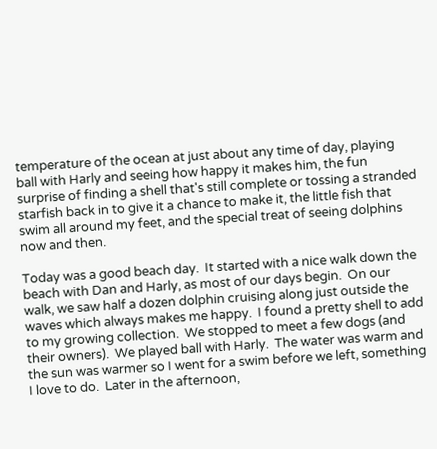temperature of the ocean at just about any time of day, playing ball with Harly and seeing how happy it makes him, the fun surprise of finding a shell that's still complete or tossing a stranded starfish back in to give it a chance to make it, the little fish that swim all around my feet, and the special treat of seeing dolphins now and then.

Today was a good beach day.  It started with a nice walk down the beach with Dan and Harly, as most of our days begin.  On our walk, we saw half a dozen dolphin cruising along just outside the waves which always makes me happy.  I found a pretty shell to add to my growing collection.  We stopped to meet a few dogs (and their owners).  We played ball with Harly.  The water was warm and the sun was warmer so I went for a swim before we left, something I love to do.  Later in the afternoon,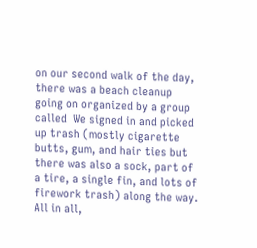on our second walk of the day, there was a beach cleanup going on organized by a group called  We signed in and picked up trash (mostly cigarette butts, gum, and hair ties but there was also a sock, part of a tire, a single fin, and lots of firework trash) along the way.   All in all,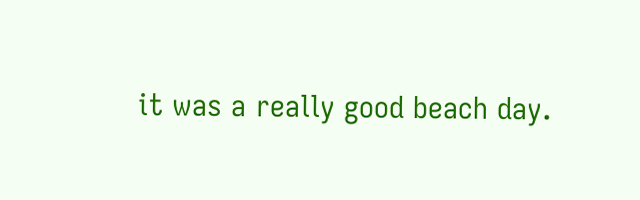it was a really good beach day.